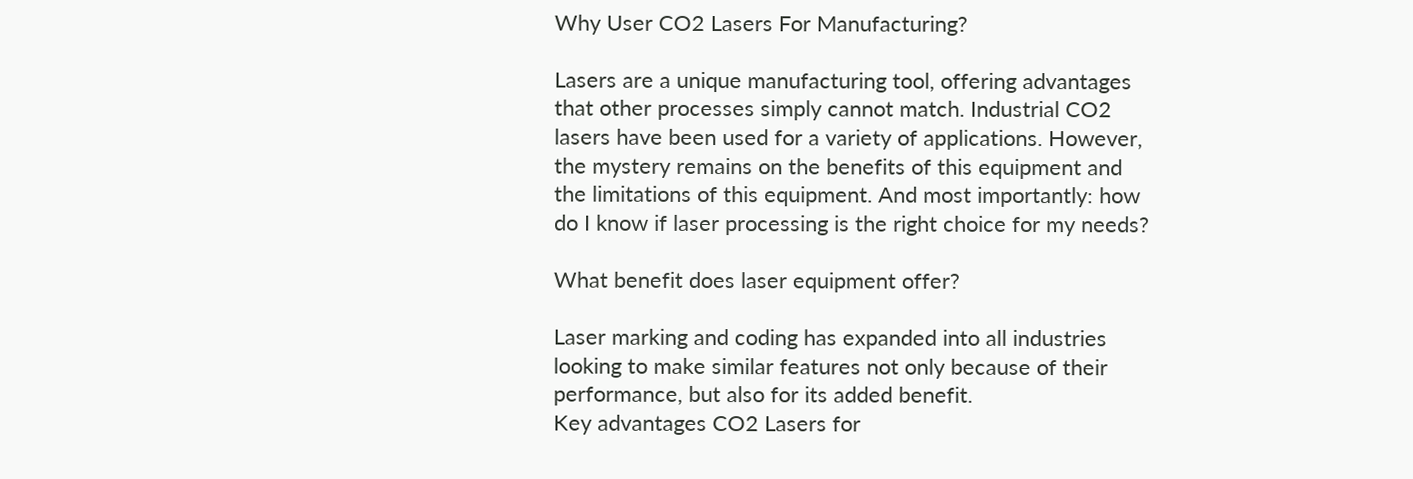Why User CO2 Lasers For Manufacturing?

Lasers are a unique manufacturing tool, offering advantages that other processes simply cannot match. Industrial CO2 lasers have been used for a variety of applications. However, the mystery remains on the benefits of this equipment and the limitations of this equipment. And most importantly: how do I know if laser processing is the right choice for my needs?

What benefit does laser equipment offer?

Laser marking and coding has expanded into all industries looking to make similar features not only because of their performance, but also for its added benefit.
Key advantages CO2 Lasers for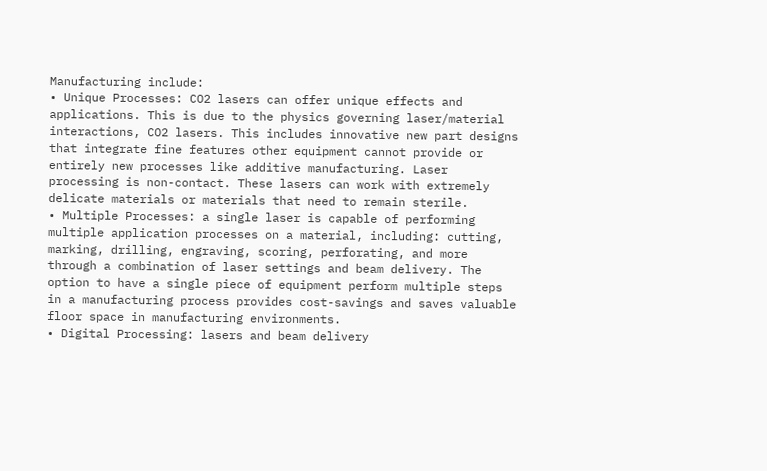Manufacturing include:
• Unique Processes: CO2 lasers can offer unique effects and applications. This is due to the physics governing laser/material interactions, CO2 lasers. This includes innovative new part designs that integrate fine features other equipment cannot provide or entirely new processes like additive manufacturing. Laser processing is non-contact. These lasers can work with extremely delicate materials or materials that need to remain sterile.
• Multiple Processes: a single laser is capable of performing multiple application processes on a material, including: cutting, marking, drilling, engraving, scoring, perforating, and more through a combination of laser settings and beam delivery. The option to have a single piece of equipment perform multiple steps in a manufacturing process provides cost-savings and saves valuable floor space in manufacturing environments.
• Digital Processing: lasers and beam delivery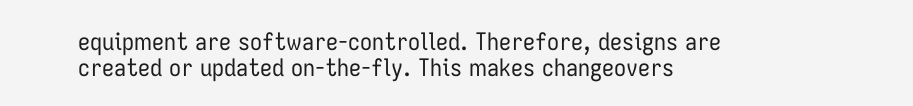equipment are software-controlled. Therefore, designs are created or updated on-the-fly. This makes changeovers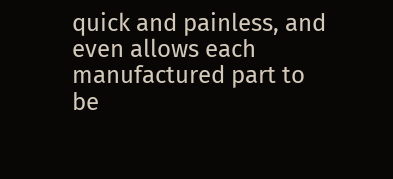quick and painless, and even allows each manufactured part to be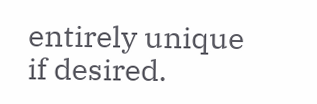entirely unique if desired.